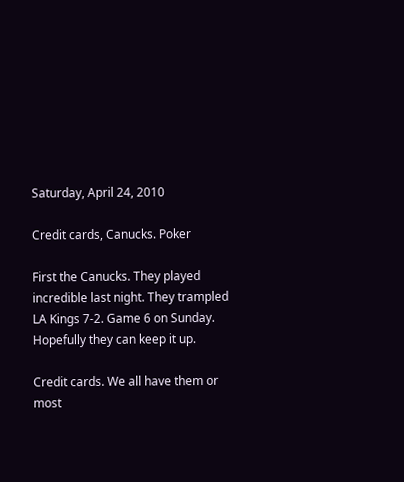Saturday, April 24, 2010

Credit cards, Canucks. Poker

First the Canucks. They played incredible last night. They trampled LA Kings 7-2. Game 6 on Sunday. Hopefully they can keep it up.

Credit cards. We all have them or most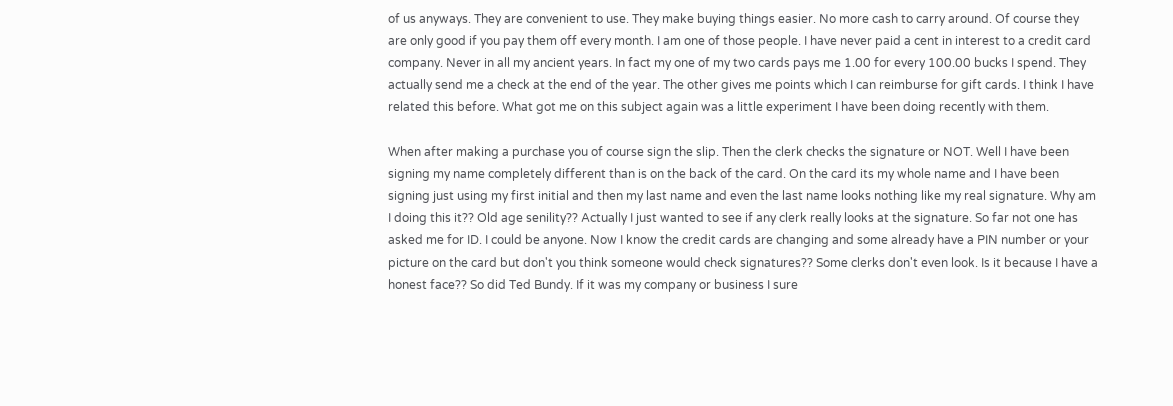of us anyways. They are convenient to use. They make buying things easier. No more cash to carry around. Of course they are only good if you pay them off every month. I am one of those people. I have never paid a cent in interest to a credit card company. Never in all my ancient years. In fact my one of my two cards pays me 1.00 for every 100.00 bucks I spend. They actually send me a check at the end of the year. The other gives me points which I can reimburse for gift cards. I think I have related this before. What got me on this subject again was a little experiment I have been doing recently with them.

When after making a purchase you of course sign the slip. Then the clerk checks the signature or NOT. Well I have been signing my name completely different than is on the back of the card. On the card its my whole name and I have been signing just using my first initial and then my last name and even the last name looks nothing like my real signature. Why am I doing this it?? Old age senility?? Actually I just wanted to see if any clerk really looks at the signature. So far not one has asked me for ID. I could be anyone. Now I know the credit cards are changing and some already have a PIN number or your picture on the card but don't you think someone would check signatures?? Some clerks don't even look. Is it because I have a honest face?? So did Ted Bundy. If it was my company or business I sure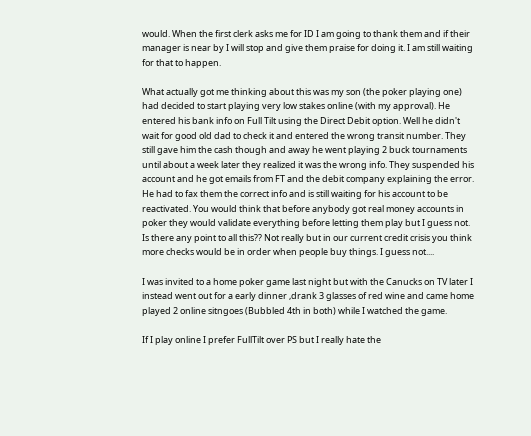would. When the first clerk asks me for ID I am going to thank them and if their manager is near by I will stop and give them praise for doing it. I am still waiting for that to happen.

What actually got me thinking about this was my son (the poker playing one) had decided to start playing very low stakes online (with my approval). He entered his bank info on Full Tilt using the Direct Debit option. Well he didn't wait for good old dad to check it and entered the wrong transit number. They still gave him the cash though and away he went playing 2 buck tournaments until about a week later they realized it was the wrong info. They suspended his account and he got emails from FT and the debit company explaining the error. He had to fax them the correct info and is still waiting for his account to be reactivated. You would think that before anybody got real money accounts in poker they would validate everything before letting them play but I guess not. Is there any point to all this?? Not really but in our current credit crisis you think more checks would be in order when people buy things. I guess not....

I was invited to a home poker game last night but with the Canucks on TV later I instead went out for a early dinner ,drank 3 glasses of red wine and came home played 2 online sitngoes (Bubbled 4th in both) while I watched the game.

If I play online I prefer FullTilt over PS but I really hate the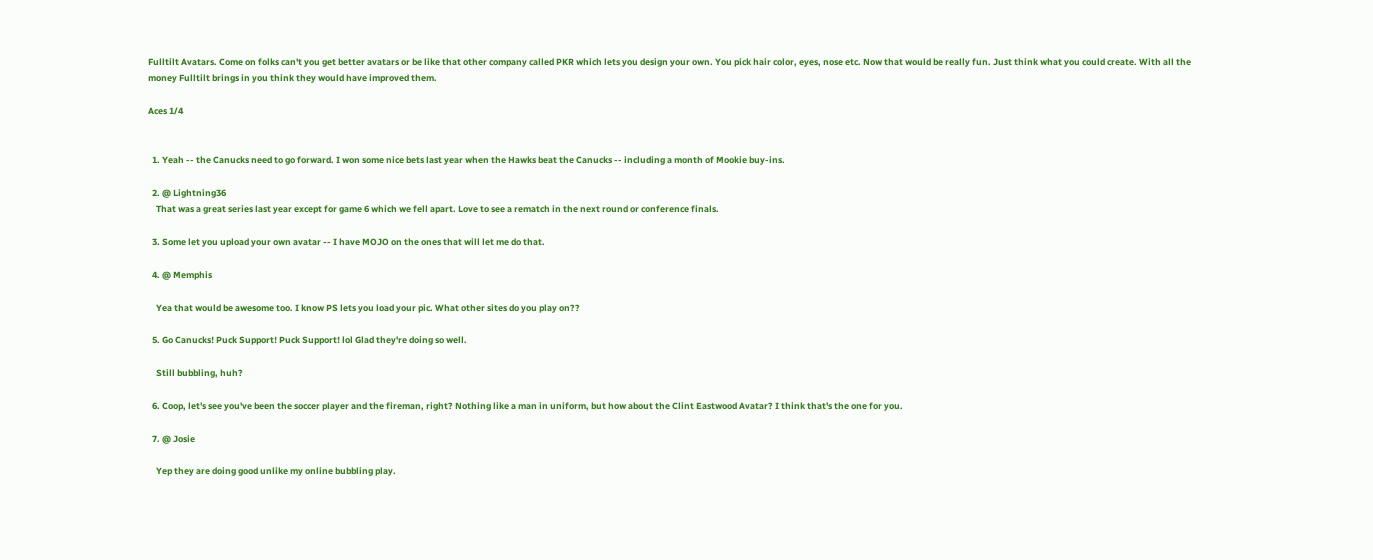Fulltilt Avatars. Come on folks can't you get better avatars or be like that other company called PKR which lets you design your own. You pick hair color, eyes, nose etc. Now that would be really fun. Just think what you could create. With all the money Fulltilt brings in you think they would have improved them.

Aces 1/4


  1. Yeah -- the Canucks need to go forward. I won some nice bets last year when the Hawks beat the Canucks -- including a month of Mookie buy-ins.

  2. @ Lightning36
    That was a great series last year except for game 6 which we fell apart. Love to see a rematch in the next round or conference finals.

  3. Some let you upload your own avatar -- I have MOJO on the ones that will let me do that.

  4. @ Memphis

    Yea that would be awesome too. I know PS lets you load your pic. What other sites do you play on??

  5. Go Canucks! Puck Support! Puck Support! lol Glad they're doing so well.

    Still bubbling, huh?

  6. Coop, let's see you've been the soccer player and the fireman, right? Nothing like a man in uniform, but how about the Clint Eastwood Avatar? I think that's the one for you.

  7. @ Josie

    Yep they are doing good unlike my online bubbling play.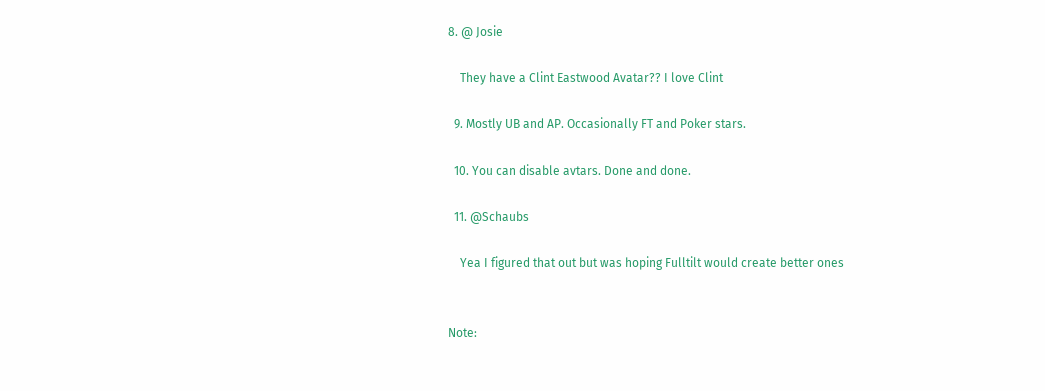8. @ Josie

    They have a Clint Eastwood Avatar?? I love Clint

  9. Mostly UB and AP. Occasionally FT and Poker stars.

  10. You can disable avtars. Done and done.

  11. @Schaubs

    Yea I figured that out but was hoping Fulltilt would create better ones


Note: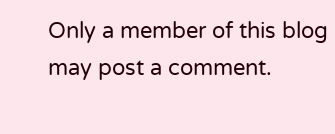Only a member of this blog may post a comment.